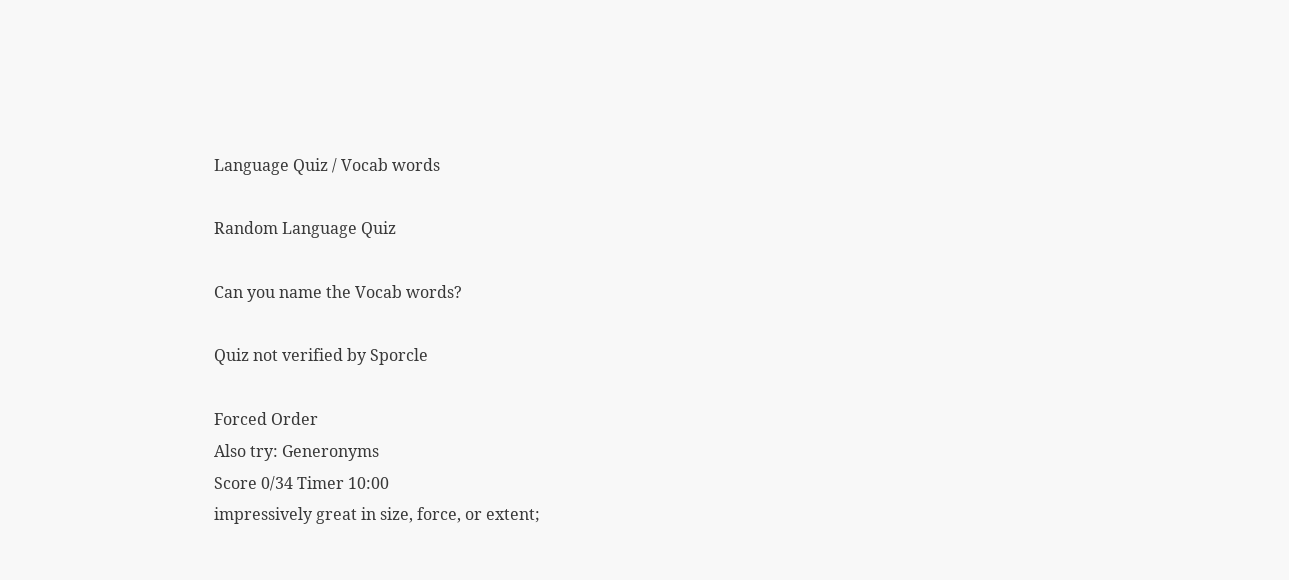Language Quiz / Vocab words

Random Language Quiz

Can you name the Vocab words?

Quiz not verified by Sporcle

Forced Order
Also try: Generonyms
Score 0/34 Timer 10:00
impressively great in size, force, or extent;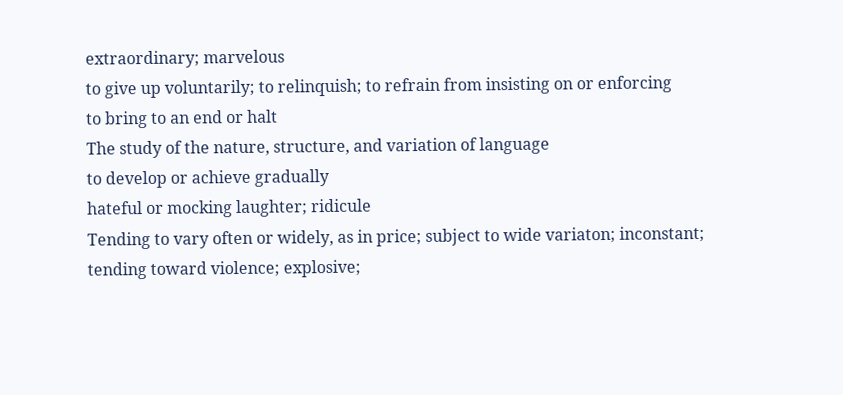extraordinary; marvelous
to give up voluntarily; to relinquish; to refrain from insisting on or enforcing
to bring to an end or halt
The study of the nature, structure, and variation of language
to develop or achieve gradually
hateful or mocking laughter; ridicule
Tending to vary often or widely, as in price; subject to wide variaton; inconstant; tending toward violence; explosive;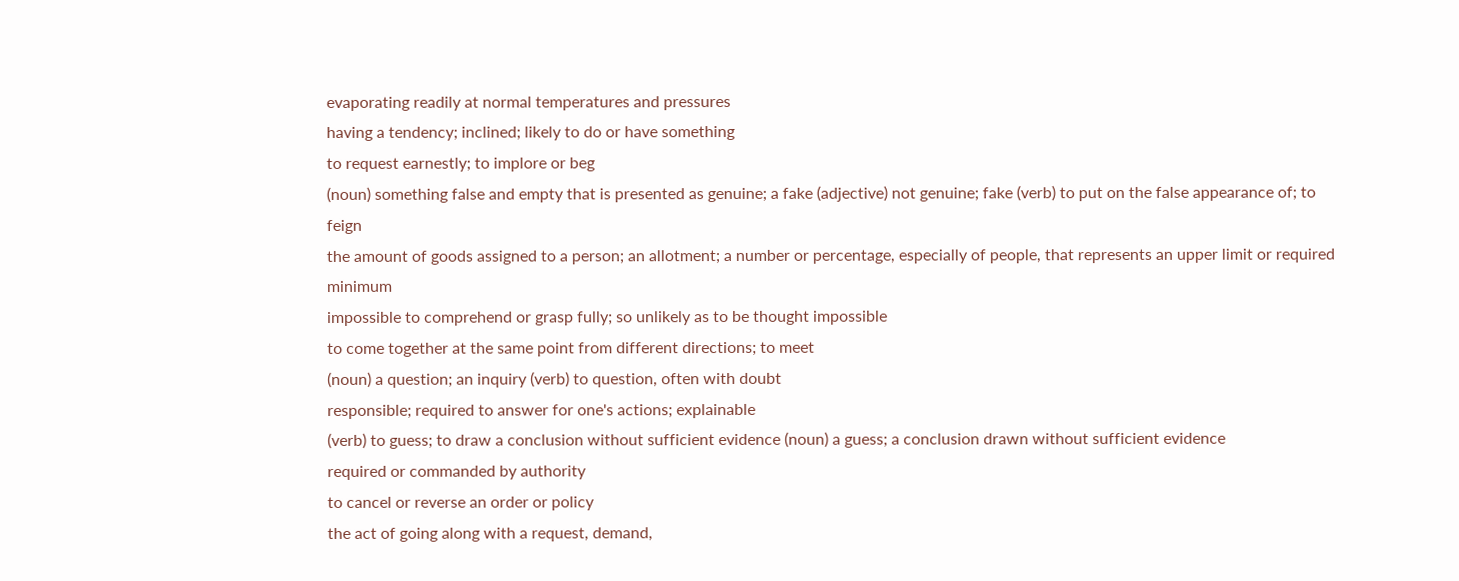evaporating readily at normal temperatures and pressures
having a tendency; inclined; likely to do or have something
to request earnestly; to implore or beg
(noun) something false and empty that is presented as genuine; a fake (adjective) not genuine; fake (verb) to put on the false appearance of; to feign
the amount of goods assigned to a person; an allotment; a number or percentage, especially of people, that represents an upper limit or required minimum
impossible to comprehend or grasp fully; so unlikely as to be thought impossible
to come together at the same point from different directions; to meet
(noun) a question; an inquiry (verb) to question, often with doubt
responsible; required to answer for one's actions; explainable
(verb) to guess; to draw a conclusion without sufficient evidence (noun) a guess; a conclusion drawn without sufficient evidence
required or commanded by authority
to cancel or reverse an order or policy
the act of going along with a request, demand,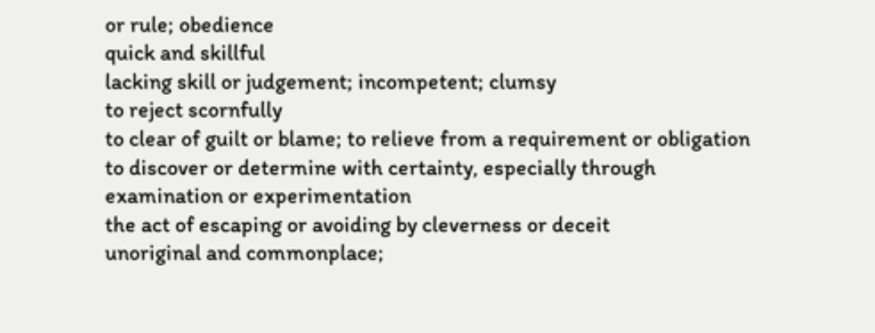or rule; obedience
quick and skillful
lacking skill or judgement; incompetent; clumsy
to reject scornfully
to clear of guilt or blame; to relieve from a requirement or obligation
to discover or determine with certainty, especially through examination or experimentation
the act of escaping or avoiding by cleverness or deceit
unoriginal and commonplace;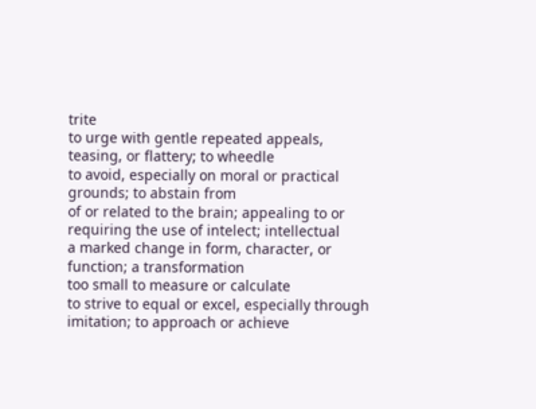trite
to urge with gentle repeated appeals, teasing, or flattery; to wheedle
to avoid, especially on moral or practical grounds; to abstain from
of or related to the brain; appealing to or requiring the use of intelect; intellectual
a marked change in form, character, or function; a transformation
too small to measure or calculate
to strive to equal or excel, especially through imitation; to approach or achieve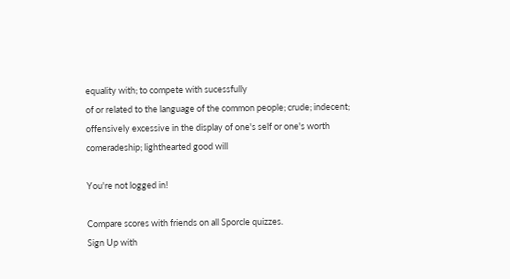equality with; to compete with sucessfully
of or related to the language of the common people; crude; indecent; offensively excessive in the display of one's self or one's worth
comeradeship; lighthearted good will

You're not logged in!

Compare scores with friends on all Sporcle quizzes.
Sign Up with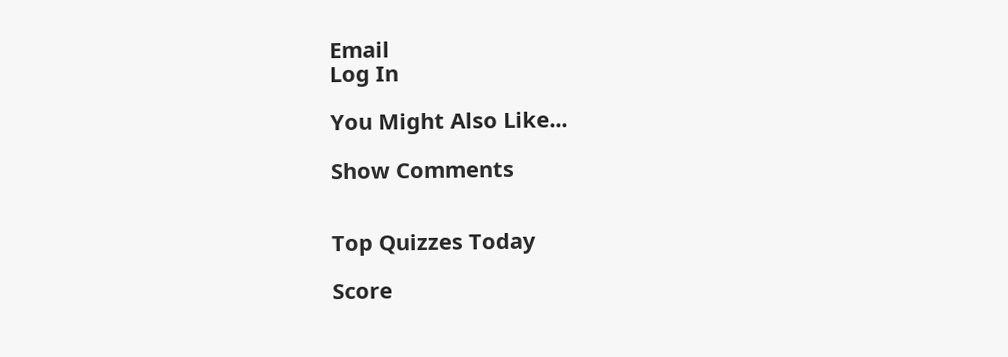Email
Log In

You Might Also Like...

Show Comments


Top Quizzes Today

Score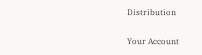Distribution

Your Account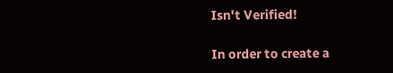Isn't Verified!

In order to create a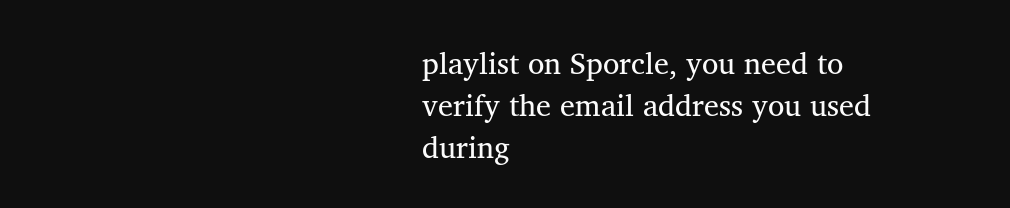playlist on Sporcle, you need to verify the email address you used during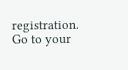registration. Go to your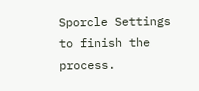Sporcle Settings to finish the process.